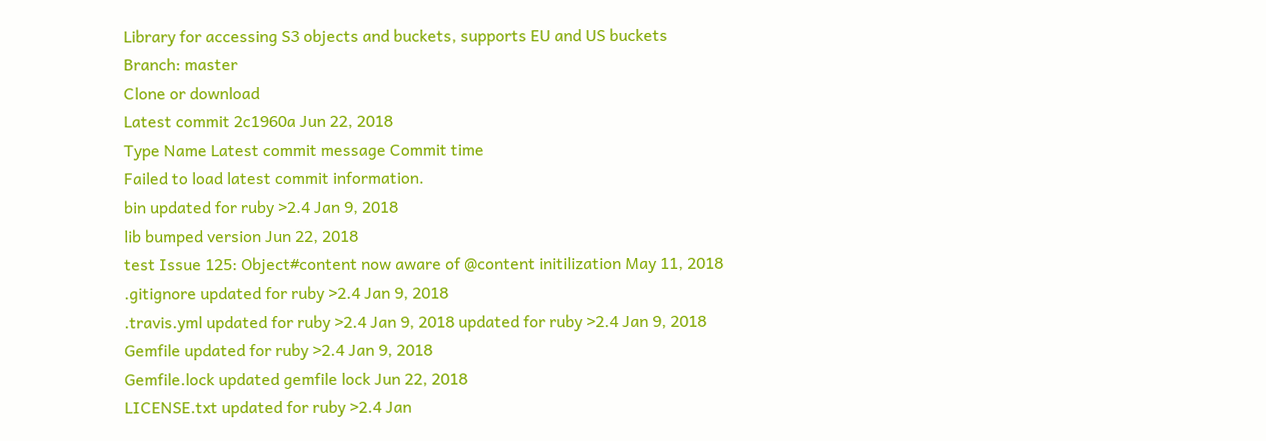Library for accessing S3 objects and buckets, supports EU and US buckets
Branch: master
Clone or download
Latest commit 2c1960a Jun 22, 2018
Type Name Latest commit message Commit time
Failed to load latest commit information.
bin updated for ruby >2.4 Jan 9, 2018
lib bumped version Jun 22, 2018
test Issue 125: Object#content now aware of @content initilization May 11, 2018
.gitignore updated for ruby >2.4 Jan 9, 2018
.travis.yml updated for ruby >2.4 Jan 9, 2018 updated for ruby >2.4 Jan 9, 2018
Gemfile updated for ruby >2.4 Jan 9, 2018
Gemfile.lock updated gemfile lock Jun 22, 2018
LICENSE.txt updated for ruby >2.4 Jan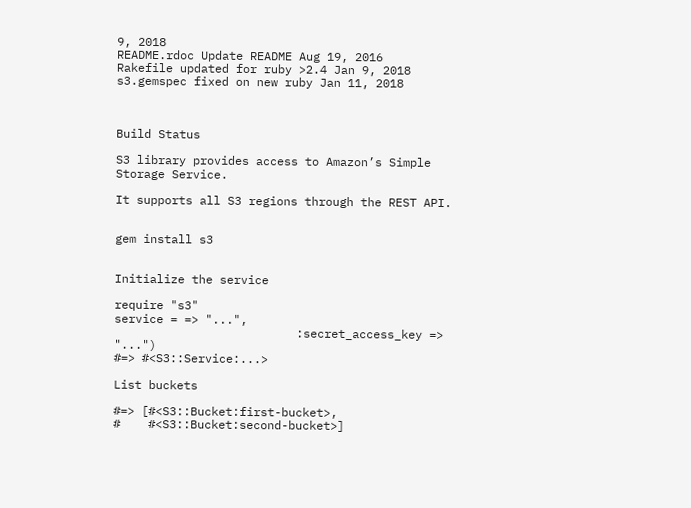9, 2018
README.rdoc Update README Aug 19, 2016
Rakefile updated for ruby >2.4 Jan 9, 2018
s3.gemspec fixed on new ruby Jan 11, 2018



Build Status

S3 library provides access to Amazon’s Simple Storage Service.

It supports all S3 regions through the REST API.


gem install s3


Initialize the service

require "s3"
service = => "...",
                          :secret_access_key => "...")
#=> #<S3::Service:...>

List buckets

#=> [#<S3::Bucket:first-bucket>,
#    #<S3::Bucket:second-bucket>]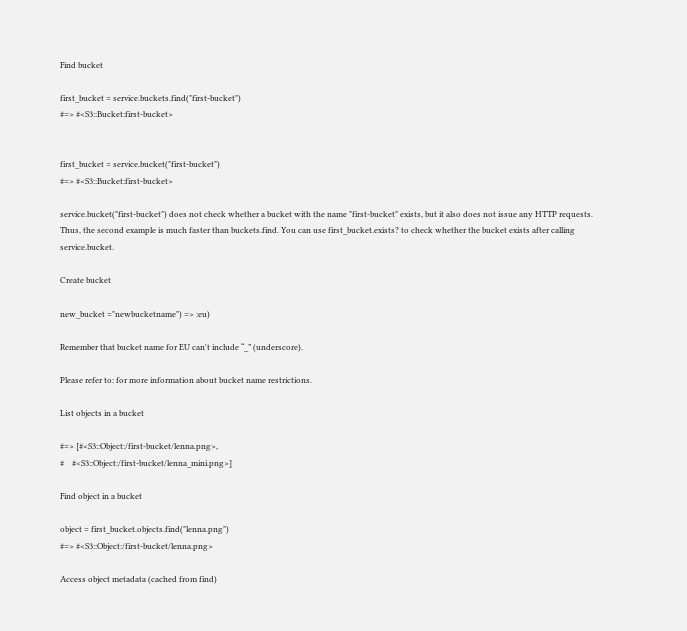Find bucket

first_bucket = service.buckets.find("first-bucket")
#=> #<S3::Bucket:first-bucket>


first_bucket = service.bucket("first-bucket")
#=> #<S3::Bucket:first-bucket>

service.bucket("first-bucket") does not check whether a bucket with the name "first-bucket" exists, but it also does not issue any HTTP requests. Thus, the second example is much faster than buckets.find. You can use first_bucket.exists? to check whether the bucket exists after calling service.bucket.

Create bucket

new_bucket ="newbucketname") => :eu)

Remember that bucket name for EU can't include “_” (underscore).

Please refer to: for more information about bucket name restrictions.

List objects in a bucket

#=> [#<S3::Object:/first-bucket/lenna.png>,
#    #<S3::Object:/first-bucket/lenna_mini.png>]

Find object in a bucket

object = first_bucket.objects.find("lenna.png")
#=> #<S3::Object:/first-bucket/lenna.png>

Access object metadata (cached from find)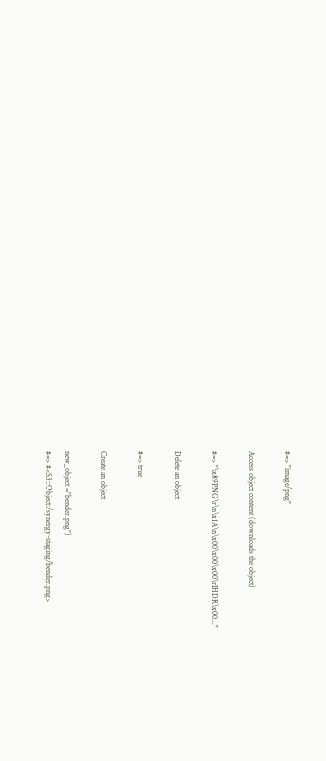#=> "image/png"

Access object content (downloads the object)

#=> "\x89PNG\r\n\x1A\n\x00\x00\x00\rIHDR\x00..."

Delete an object

#=> true

Create an object

new_object ="bender.png")
#=> #<S3::Object:/synergy-staging/bender.png>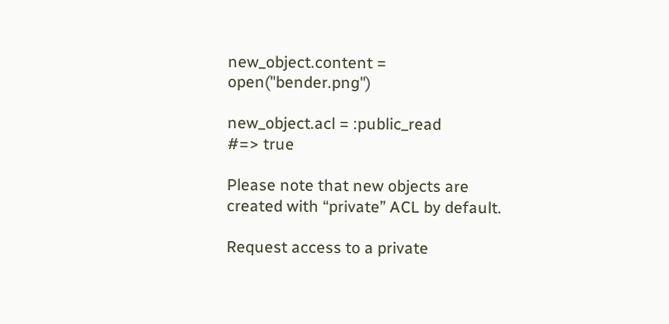new_object.content = open("bender.png")

new_object.acl = :public_read
#=> true

Please note that new objects are created with “private” ACL by default.

Request access to a private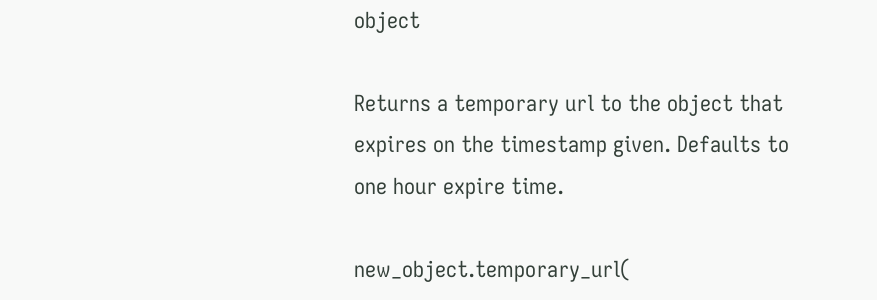object

Returns a temporary url to the object that expires on the timestamp given. Defaults to one hour expire time.

new_object.temporary_url(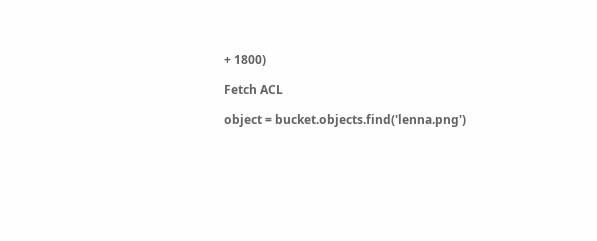+ 1800)

Fetch ACL

object = bucket.objects.find('lenna.png')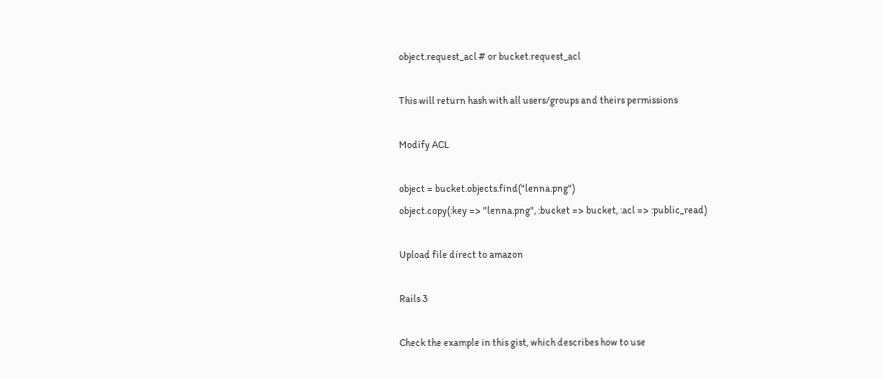object.request_acl # or bucket.request_acl

This will return hash with all users/groups and theirs permissions

Modify ACL

object = bucket.objects.find("lenna.png")
object.copy(:key => "lenna.png", :bucket => bucket, :acl => :public_read)

Upload file direct to amazon

Rails 3

Check the example in this gist, which describes how to use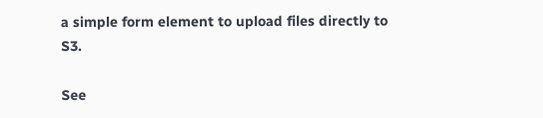a simple form element to upload files directly to S3.

See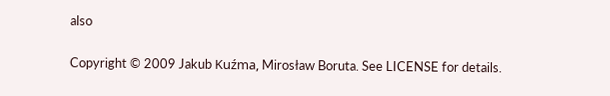also


Copyright © 2009 Jakub Kuźma, Mirosław Boruta. See LICENSE for details.